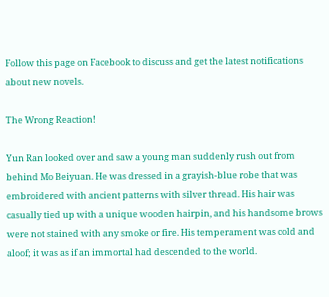Follow this page on Facebook to discuss and get the latest notifications about new novels.

The Wrong Reaction!

Yun Ran looked over and saw a young man suddenly rush out from behind Mo Beiyuan. He was dressed in a grayish-blue robe that was embroidered with ancient patterns with silver thread. His hair was casually tied up with a unique wooden hairpin, and his handsome brows were not stained with any smoke or fire. His temperament was cold and aloof; it was as if an immortal had descended to the world.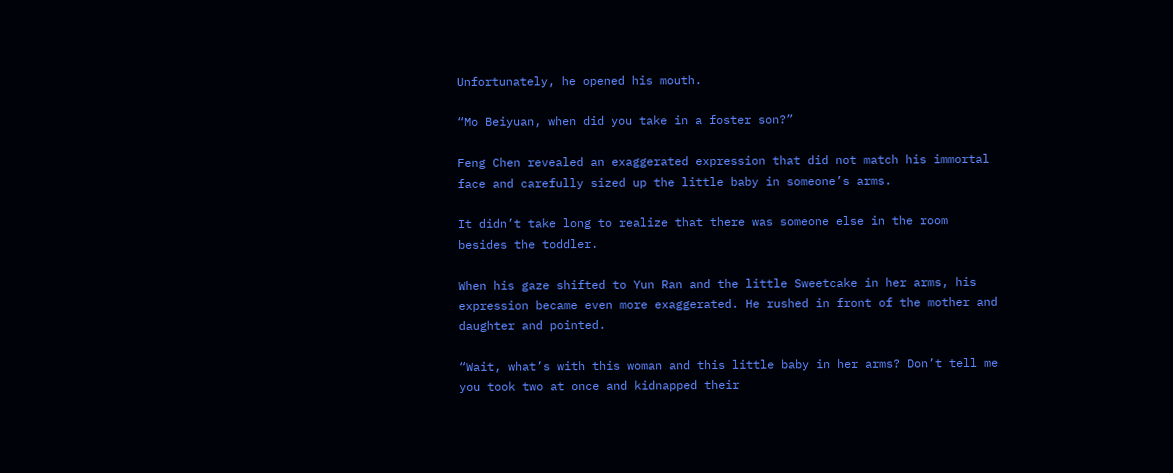Unfortunately, he opened his mouth.

“Mo Beiyuan, when did you take in a foster son?”

Feng Chen revealed an exaggerated expression that did not match his immortal face and carefully sized up the little baby in someone’s arms.

It didn’t take long to realize that there was someone else in the room besides the toddler.

When his gaze shifted to Yun Ran and the little Sweetcake in her arms, his expression became even more exaggerated. He rushed in front of the mother and daughter and pointed.

“Wait, what’s with this woman and this little baby in her arms? Don’t tell me you took two at once and kidnapped their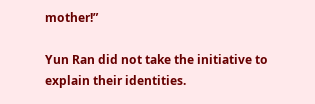mother!”

Yun Ran did not take the initiative to explain their identities.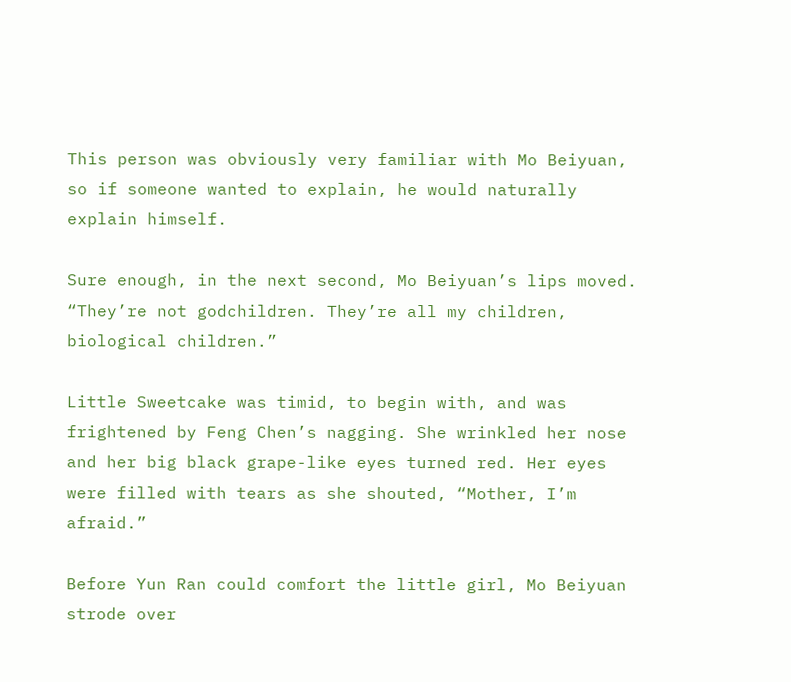This person was obviously very familiar with Mo Beiyuan, so if someone wanted to explain, he would naturally explain himself.

Sure enough, in the next second, Mo Beiyuan’s lips moved. “They’re not godchildren. They’re all my children, biological children.”

Little Sweetcake was timid, to begin with, and was frightened by Feng Chen’s nagging. She wrinkled her nose and her big black grape-like eyes turned red. Her eyes were filled with tears as she shouted, “Mother, I’m afraid.”

Before Yun Ran could comfort the little girl, Mo Beiyuan strode over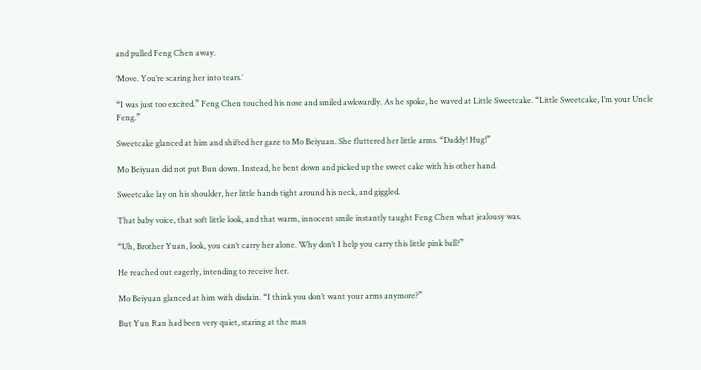and pulled Feng Chen away.

‘Move. You’re scaring her into tears.’

“I was just too excited.” Feng Chen touched his nose and smiled awkwardly. As he spoke, he waved at Little Sweetcake. “Little Sweetcake, I’m your Uncle Feng.”

Sweetcake glanced at him and shifted her gaze to Mo Beiyuan. She fluttered her little arms. “Daddy! Hug!”

Mo Beiyuan did not put Bun down. Instead, he bent down and picked up the sweet cake with his other hand.

Sweetcake lay on his shoulder, her little hands tight around his neck, and giggled.

That baby voice, that soft little look, and that warm, innocent smile instantly taught Feng Chen what jealousy was.

“Uh, Brother Yuan, look, you can’t carry her alone. Why don’t I help you carry this little pink ball?”

He reached out eagerly, intending to receive her.

Mo Beiyuan glanced at him with disdain. “I think you don’t want your arms anymore?”

But Yun Ran had been very quiet, staring at the man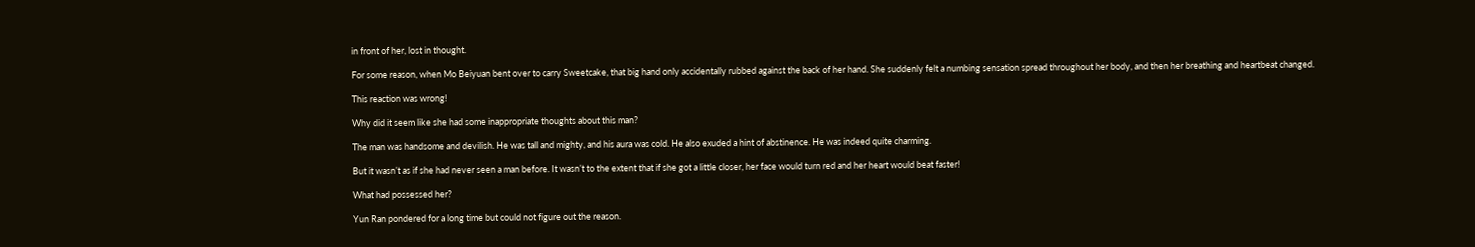in front of her, lost in thought.

For some reason, when Mo Beiyuan bent over to carry Sweetcake, that big hand only accidentally rubbed against the back of her hand. She suddenly felt a numbing sensation spread throughout her body, and then her breathing and heartbeat changed.

This reaction was wrong!

Why did it seem like she had some inappropriate thoughts about this man?

The man was handsome and devilish. He was tall and mighty, and his aura was cold. He also exuded a hint of abstinence. He was indeed quite charming.

But it wasn’t as if she had never seen a man before. It wasn’t to the extent that if she got a little closer, her face would turn red and her heart would beat faster!

What had possessed her?

Yun Ran pondered for a long time but could not figure out the reason.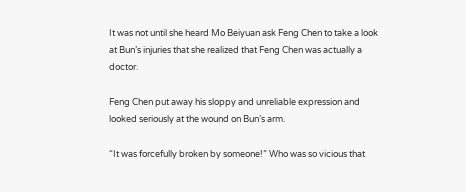It was not until she heard Mo Beiyuan ask Feng Chen to take a look at Bun’s injuries that she realized that Feng Chen was actually a doctor.

Feng Chen put away his sloppy and unreliable expression and looked seriously at the wound on Bun’s arm.

“It was forcefully broken by someone!” Who was so vicious that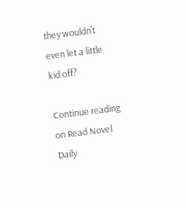they wouldn’t even let a little kid off?

Continue reading on Read Novel Daily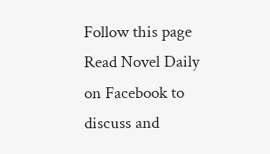Follow this page Read Novel Daily on Facebook to discuss and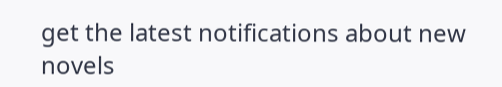get the latest notifications about new novels